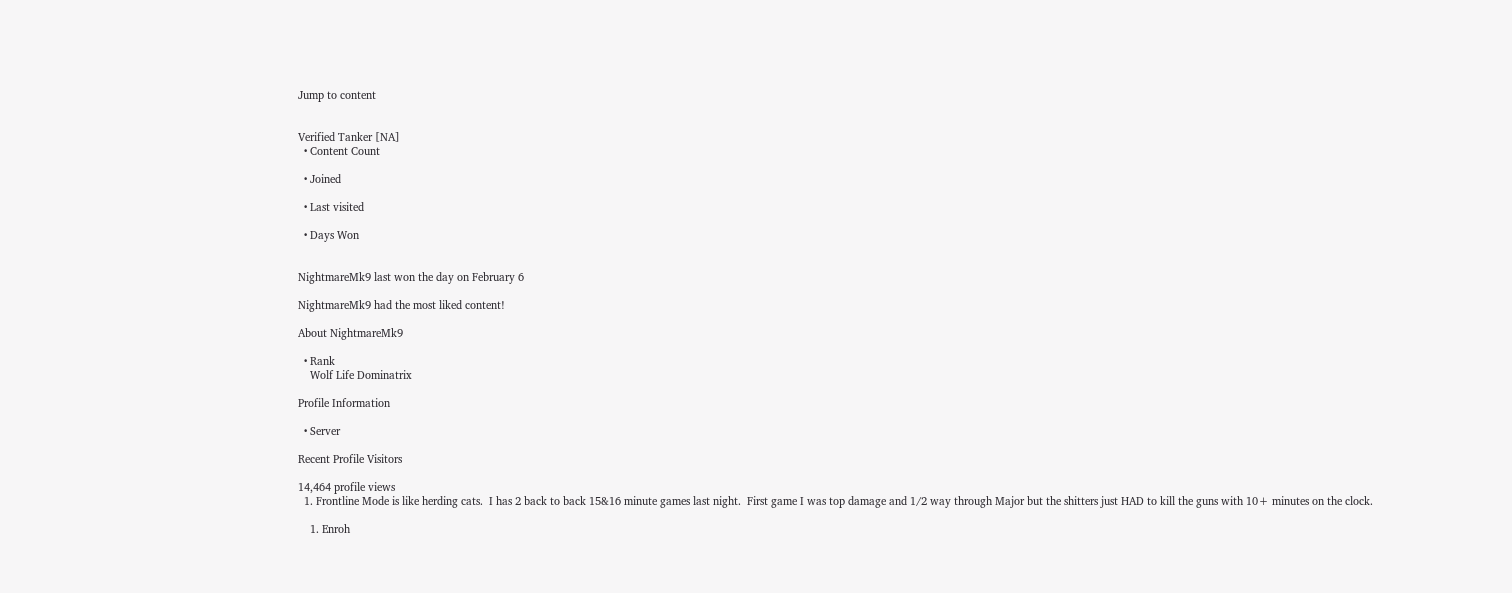Jump to content


Verified Tanker [NA]
  • Content Count

  • Joined

  • Last visited

  • Days Won


NightmareMk9 last won the day on February 6

NightmareMk9 had the most liked content!

About NightmareMk9

  • Rank
    Wolf Life Dominatrix

Profile Information

  • Server

Recent Profile Visitors

14,464 profile views
  1. Frontline Mode is like herding cats.  I has 2 back to back 15&16 minute games last night.  First game I was top damage and 1/2 way through Major but the shitters just HAD to kill the guns with 10+ minutes on the clock.

    1. Enroh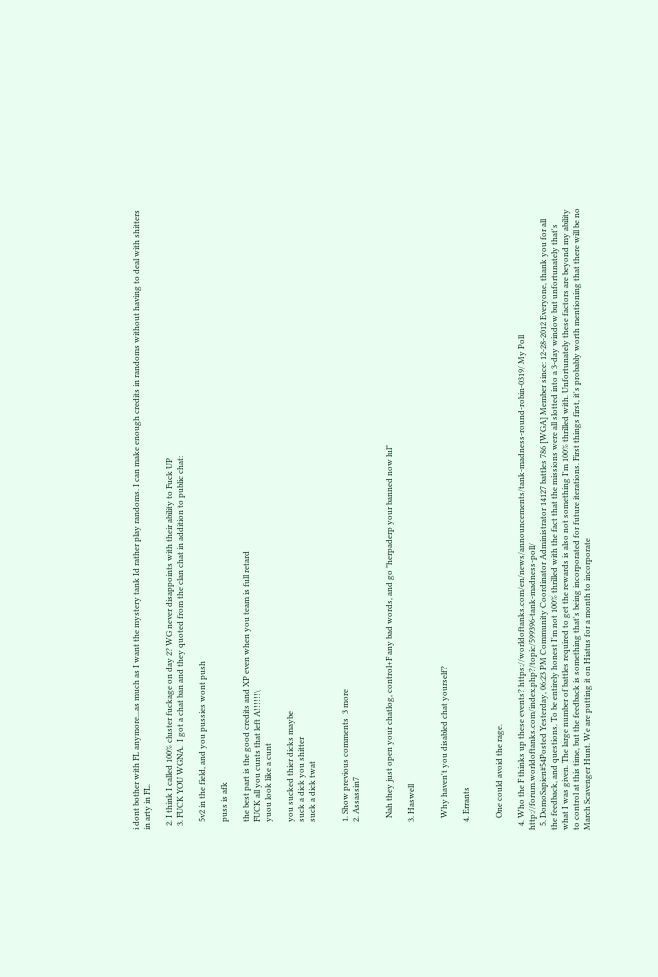i dont bother with FL anymore...as much as I want the mystery tank Id rather play randoms. I can make enough credits in randoms without having to deal with shitters in arty in FL.

  2. I think I called 100% cluster fuckage on day 2? WG never disappoints with their ability to Fuck UP
  3. FUCK YOU WGNA.  I got a chat ban and they quoted from the clan chat in addition to public chat:

    5v2 in the field, and you pussies wont push

    puss is afk

    the best part is the good credits and XP even when you team is full retard
    FUCK all you cunts that left A!!!!!!\
    yuou look like a cunt

    you sucked thier dicks maybe
    suck a dick you shitter
    suck a dick twat


    1. Show previous comments  3 more
    2. Assassin7


      Nah they just open your chatlog, control+F any bad words, and go "herpaderp your banned now lul"

    3. Haswell


      Why haven't you disabled chat yourself?

    4. Errants


      One could avoid the rage.

  4. Who the F thinks up these events? https://worldoftanks.com/en/news/announcements/tank-madness-round-robin-0319/ My Poll http://forum.worldoftanks.com/index.php?/topic/599396-tank-madness-poll/
  5. DomoSapien#54Posted Yesterday, 06:23 PM Community Coordinator Administrator 14127 battles 786 [WGA] Member since: 12-28-2012 Everyone, thank you for all the feedback, and questions. To be entirely honest I'm not 100% thrilled with the fact that the missions were all slotted into a 3-day window but unfortunately that's what I was given. The large number of battles required to get the rewards is also not something I'm 100% thrilled with. Unfortunately these factors are beyond my ability to control at this time, but the feedback is something that's being incorporated for future iterations. First things first, it's probably worth mentioning that there will be no March Scavenger Hunt. We are putting it on Hiatus for a month to incorporate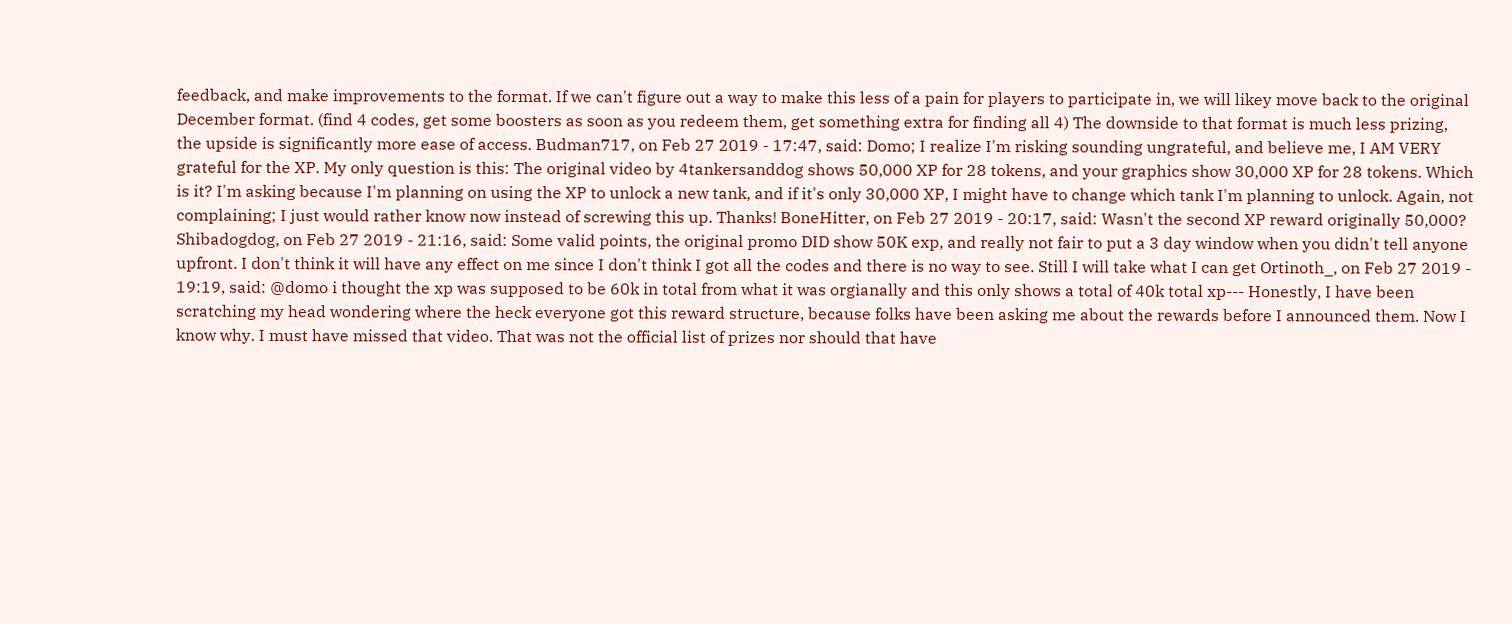feedback, and make improvements to the format. If we can't figure out a way to make this less of a pain for players to participate in, we will likey move back to the original December format. (find 4 codes, get some boosters as soon as you redeem them, get something extra for finding all 4) The downside to that format is much less prizing, the upside is significantly more ease of access. Budman717, on Feb 27 2019 - 17:47, said: Domo; I realize I'm risking sounding ungrateful, and believe me, I AM VERY grateful for the XP. My only question is this: The original video by 4tankersanddog shows 50,000 XP for 28 tokens, and your graphics show 30,000 XP for 28 tokens. Which is it? I'm asking because I'm planning on using the XP to unlock a new tank, and if it's only 30,000 XP, I might have to change which tank I'm planning to unlock. Again, not complaining; I just would rather know now instead of screwing this up. Thanks! BoneHitter, on Feb 27 2019 - 20:17, said: Wasn't the second XP reward originally 50,000? Shibadogdog, on Feb 27 2019 - 21:16, said: Some valid points, the original promo DID show 50K exp, and really not fair to put a 3 day window when you didn't tell anyone upfront. I don't think it will have any effect on me since I don't think I got all the codes and there is no way to see. Still I will take what I can get Ortinoth_, on Feb 27 2019 - 19:19, said: @domo i thought the xp was supposed to be 60k in total from what it was orgianally and this only shows a total of 40k total xp--- Honestly, I have been scratching my head wondering where the heck everyone got this reward structure, because folks have been asking me about the rewards before I announced them. Now I know why. I must have missed that video. That was not the official list of prizes nor should that have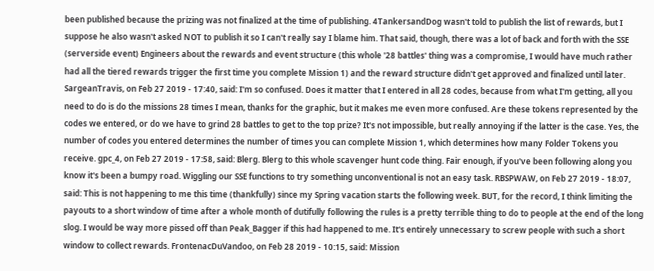been published because the prizing was not finalized at the time of publishing. 4TankersandDog wasn't told to publish the list of rewards, but I suppose he also wasn't asked NOT to publish it so I can't really say I blame him. That said, though, there was a lot of back and forth with the SSE (serverside event) Engineers about the rewards and event structure (this whole '28 battles' thing was a compromise, I would have much rather had all the tiered rewards trigger the first time you complete Mission 1) and the reward structure didn't get approved and finalized until later. SargeanTravis, on Feb 27 2019 - 17:40, said: I'm so confused. Does it matter that I entered in all 28 codes, because from what I'm getting, all you need to do is do the missions 28 times I mean, thanks for the graphic, but it makes me even more confused. Are these tokens represented by the codes we entered, or do we have to grind 28 battles to get to the top prize? It's not impossible, but really annoying if the latter is the case. Yes, the number of codes you entered determines the number of times you can complete Mission 1, which determines how many Folder Tokens you receive. gpc_4, on Feb 27 2019 - 17:58, said: Blerg. Blerg to this whole scavenger hunt code thing. Fair enough, if you've been following along you know it's been a bumpy road. Wiggling our SSE functions to try something unconventional is not an easy task. RBSPWAW, on Feb 27 2019 - 18:07, said: This is not happening to me this time (thankfully) since my Spring vacation starts the following week. BUT, for the record, I think limiting the payouts to a short window of time after a whole month of dutifully following the rules is a pretty terrible thing to do to people at the end of the long slog. I would be way more pissed off than Peak_Bagger if this had happened to me. It's entirely unnecessary to screw people with such a short window to collect rewards. FrontenacDuVandoo, on Feb 28 2019 - 10:15, said: Mission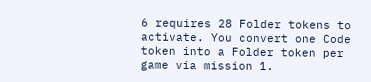6 requires 28 Folder tokens to activate. You convert one Code token into a Folder token per game via mission 1.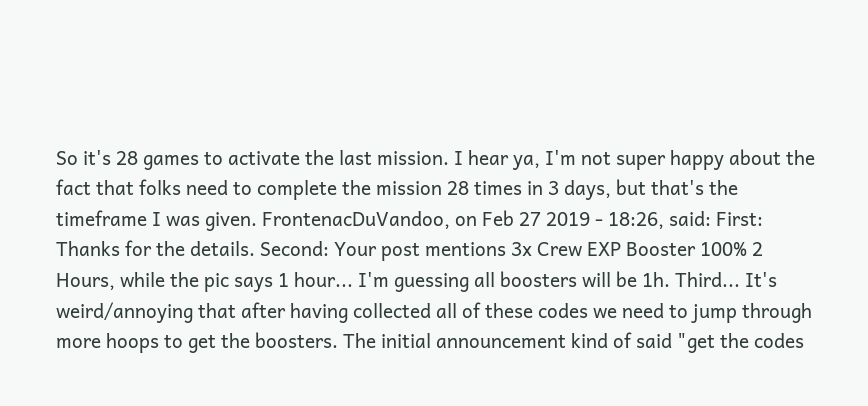So it's 28 games to activate the last mission. I hear ya, I'm not super happy about the fact that folks need to complete the mission 28 times in 3 days, but that's the timeframe I was given. FrontenacDuVandoo, on Feb 27 2019 - 18:26, said: First: Thanks for the details. Second: Your post mentions 3x Crew EXP Booster 100% 2 Hours, while the pic says 1 hour... I'm guessing all boosters will be 1h. Third... It's weird/annoying that after having collected all of these codes we need to jump through more hoops to get the boosters. The initial announcement kind of said "get the codes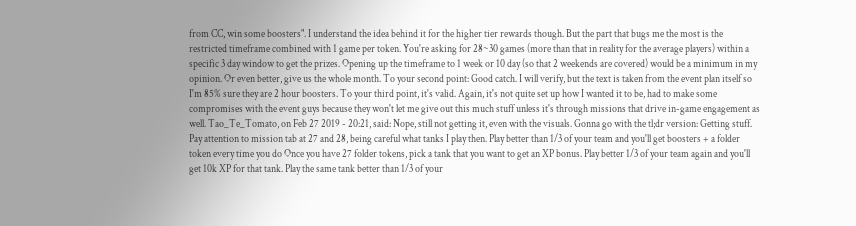from CC, win some boosters". I understand the idea behind it for the higher tier rewards though. But the part that bugs me the most is the restricted timeframe combined with 1 game per token. You're asking for 28~30 games (more than that in reality for the average players) within a specific 3 day window to get the prizes. Opening up the timeframe to 1 week or 10 day (so that 2 weekends are covered) would be a minimum in my opinion. Or even better, give us the whole month. To your second point: Good catch. I will verify, but the text is taken from the event plan itself so I'm 85% sure they are 2 hour boosters. To your third point, it's valid. Again, it's not quite set up how I wanted it to be, had to make some compromises with the event guys because they won't let me give out this much stuff unless it's through missions that drive in-game engagement as well. Tao_Te_Tomato, on Feb 27 2019 - 20:21, said: Nope, still not getting it, even with the visuals. Gonna go with the tl;dr version: Getting stuff. Pay attention to mission tab at 27 and 28, being careful what tanks I play then. Play better than 1/3 of your team and you'll get boosters + a folder token every time you do Once you have 27 folder tokens, pick a tank that you want to get an XP bonus. Play better 1/3 of your team again and you'll get 10k XP for that tank. Play the same tank better than 1/3 of your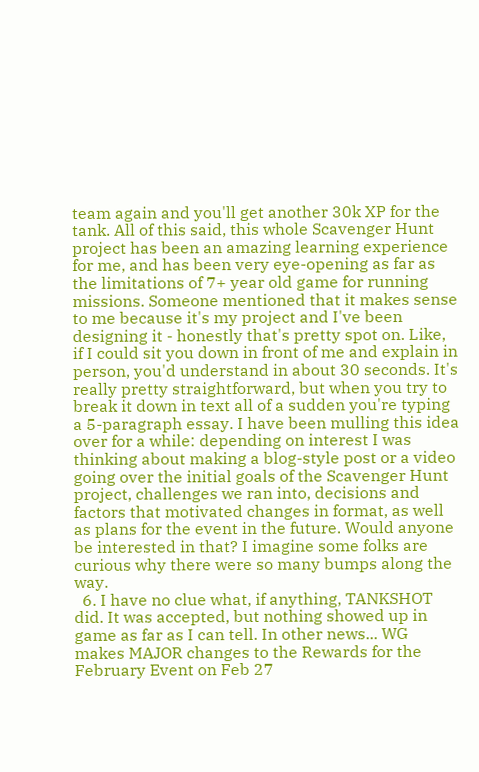team again and you'll get another 30k XP for the tank. All of this said, this whole Scavenger Hunt project has been an amazing learning experience for me, and has been very eye-opening as far as the limitations of 7+ year old game for running missions. Someone mentioned that it makes sense to me because it's my project and I've been designing it - honestly that's pretty spot on. Like, if I could sit you down in front of me and explain in person, you'd understand in about 30 seconds. It's really pretty straightforward, but when you try to break it down in text all of a sudden you're typing a 5-paragraph essay. I have been mulling this idea over for a while: depending on interest I was thinking about making a blog-style post or a video going over the initial goals of the Scavenger Hunt project, challenges we ran into, decisions and factors that motivated changes in format, as well as plans for the event in the future. Would anyone be interested in that? I imagine some folks are curious why there were so many bumps along the way.
  6. I have no clue what, if anything, TANKSHOT did. It was accepted, but nothing showed up in game as far as I can tell. In other news... WG makes MAJOR changes to the Rewards for the February Event on Feb 27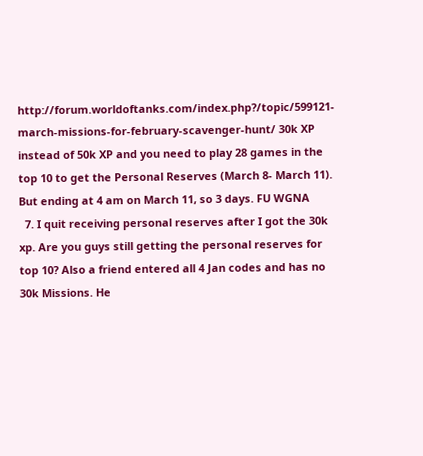http://forum.worldoftanks.com/index.php?/topic/599121-march-missions-for-february-scavenger-hunt/ 30k XP instead of 50k XP and you need to play 28 games in the top 10 to get the Personal Reserves (March 8- March 11). But ending at 4 am on March 11, so 3 days. FU WGNA
  7. I quit receiving personal reserves after I got the 30k xp. Are you guys still getting the personal reserves for top 10? Also a friend entered all 4 Jan codes and has no 30k Missions. He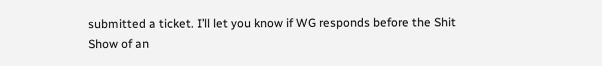submitted a ticket. I’ll let you know if WG responds before the Shit Show of an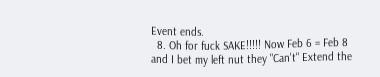Event ends.
  8. Oh for fuck SAKE!!!!! Now Feb 6 = Feb 8 and I bet my left nut they "Can't" Extend the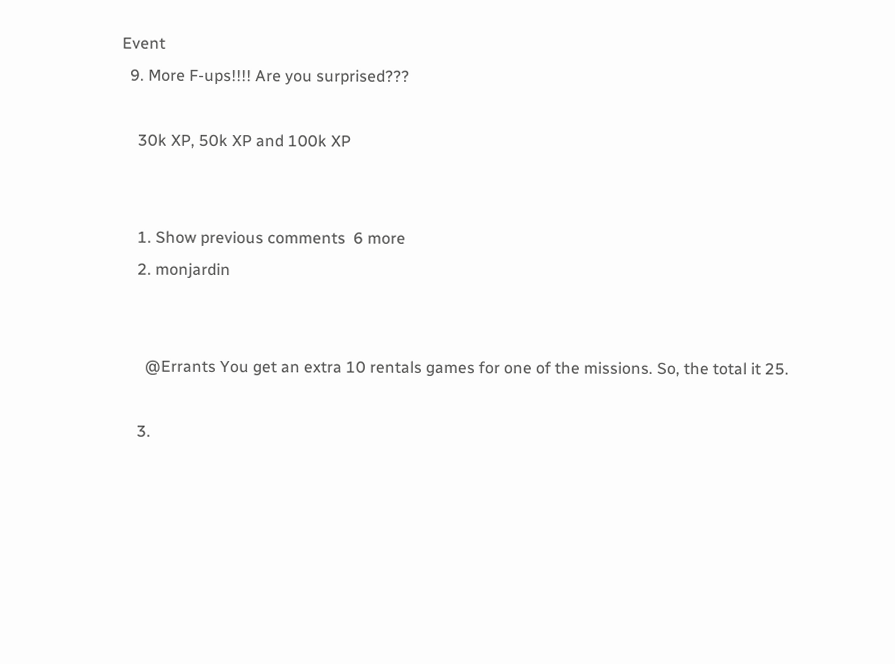Event
  9. More F-ups!!!! Are you surprised???

    30k XP, 50k XP and 100k XP


    1. Show previous comments  6 more
    2. monjardin


      @Errants You get an extra 10 rentals games for one of the missions. So, the total it 25.

    3.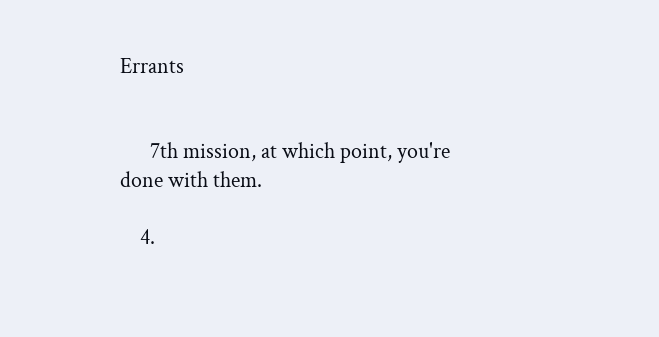Errants


      7th mission, at which point, you're done with them.

    4.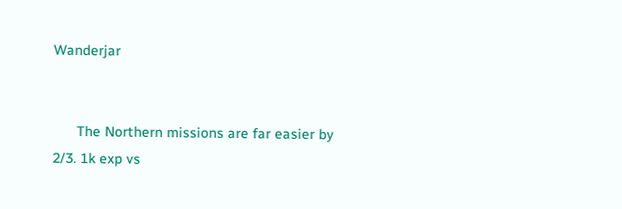Wanderjar


      The Northern missions are far easier by 2/3. 1k exp vs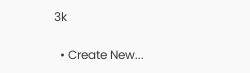3k

  • Create New...